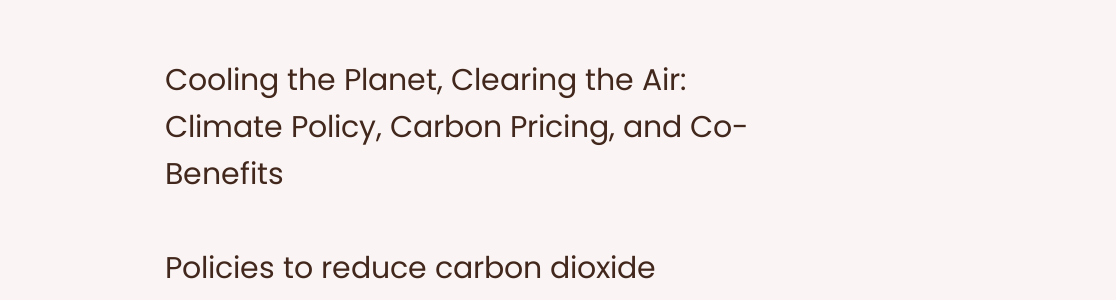Cooling the Planet, Clearing the Air: Climate Policy, Carbon Pricing, and Co-Benefits

Policies to reduce carbon dioxide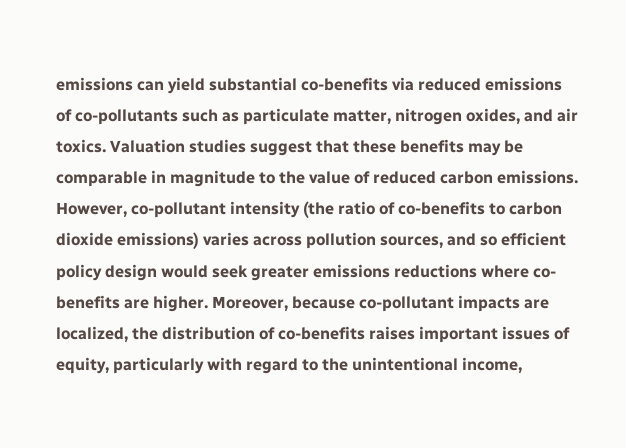emissions can yield substantial co-benefits via reduced emissions of co-pollutants such as particulate matter, nitrogen oxides, and air toxics. Valuation studies suggest that these benefits may be comparable in magnitude to the value of reduced carbon emissions. However, co-pollutant intensity (the ratio of co-benefits to carbon dioxide emissions) varies across pollution sources, and so efficient policy design would seek greater emissions reductions where co-benefits are higher. Moreover, because co-pollutant impacts are localized, the distribution of co-benefits raises important issues of equity, particularly with regard to the unintentional income,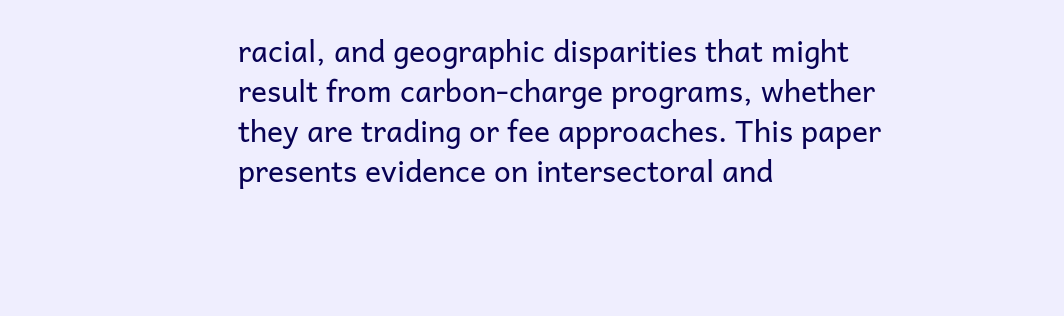racial, and geographic disparities that might result from carbon-charge programs, whether they are trading or fee approaches. This paper presents evidence on intersectoral and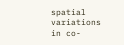spatial variations in co-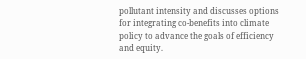pollutant intensity and discusses options for integrating co-benefits into climate policy to advance the goals of efficiency and equity.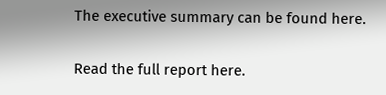The executive summary can be found here.

Read the full report here.